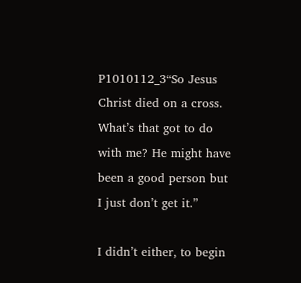P1010112_3“So Jesus Christ died on a cross. What’s that got to do with me? He might have been a good person but I just don’t get it.”

I didn’t either, to begin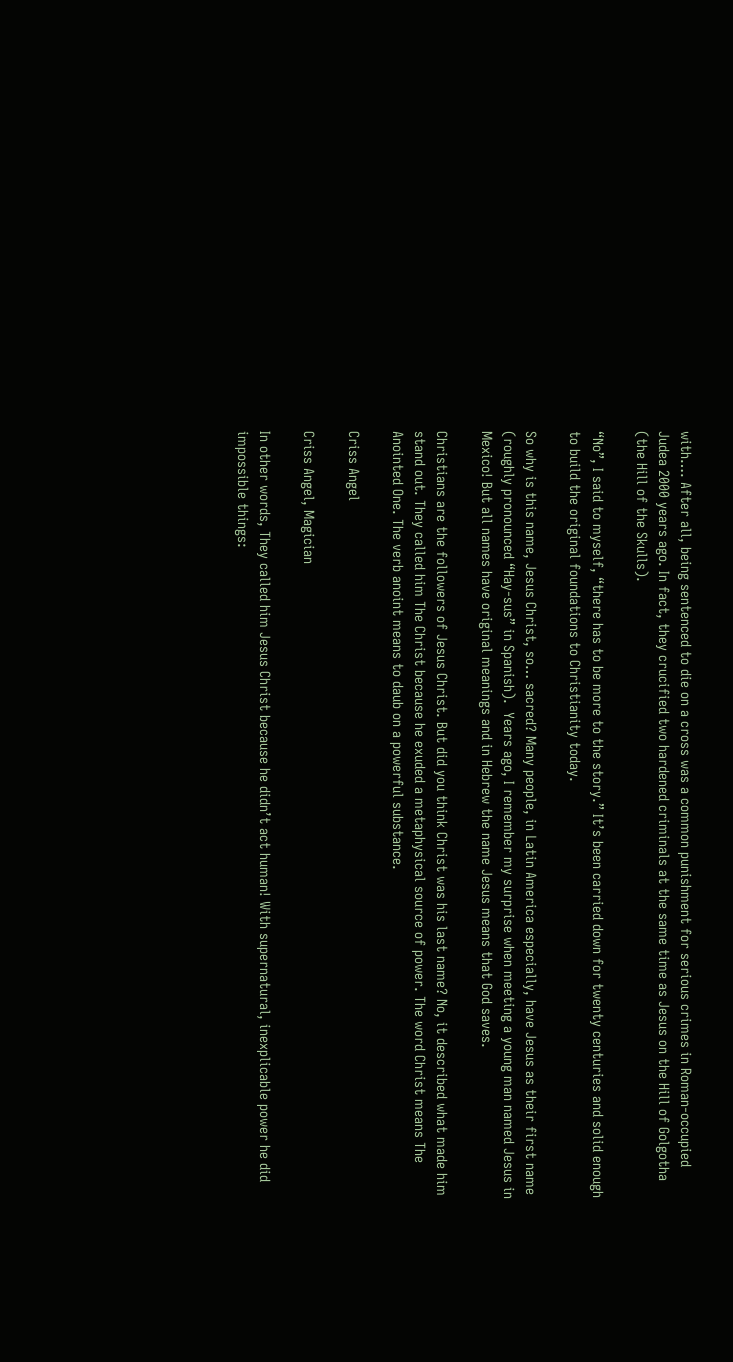with…. After all, being sentenced to die on a cross was a common punishment for serious crimes in Roman-occupied Judea 2000 years ago. In fact, they crucified two hardened criminals at the same time as Jesus on the Hill of Golgotha (the Hill of the Skulls).

“No”, I said to myself, “there has to be more to the story.” It’s been carried down for twenty centuries and solid enough to build the original foundations to Christianity today.

So why is this name, Jesus Christ, so… sacred? Many people, in Latin America especially, have Jesus as their first name (roughly pronounced “Hay-sus” in Spanish).  Years ago, I remember my surprise when meeting a young man named Jesus in Mexico! But all names have original meanings and in Hebrew the name Jesus means that God saves.

Christians are the followers of Jesus Christ. But did you think Christ was his last name? No, it described what made him stand out. They called him The Christ because he exuded a metaphysical source of power. The word Christ means The Anointed One. The verb anoint means to daub on a powerful substance.

Criss Angel

Criss Angel, Magician

In other words, They called him Jesus Christ because he didn’t act human! With supernatural, inexplicable power he did impossible things: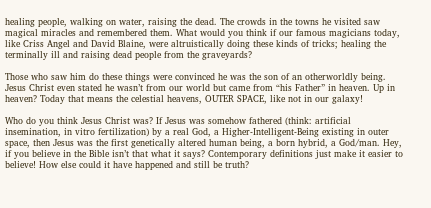healing people, walking on water, raising the dead. The crowds in the towns he visited saw magical miracles and remembered them. What would you think if our famous magicians today, like Criss Angel and David Blaine, were altruistically doing these kinds of tricks; healing the terminally ill and raising dead people from the graveyards?

Those who saw him do these things were convinced he was the son of an otherworldly being. Jesus Christ even stated he wasn’t from our world but came from “his Father” in heaven. Up in heaven? Today that means the celestial heavens, OUTER SPACE, like not in our galaxy!

Who do you think Jesus Christ was? If Jesus was somehow fathered (think: artificial insemination, in vitro fertilization) by a real God, a Higher-Intelligent-Being existing in outer space, then Jesus was the first genetically altered human being, a born hybrid, a God/man. Hey, if you believe in the Bible isn’t that what it says? Contemporary definitions just make it easier to believe! How else could it have happened and still be truth?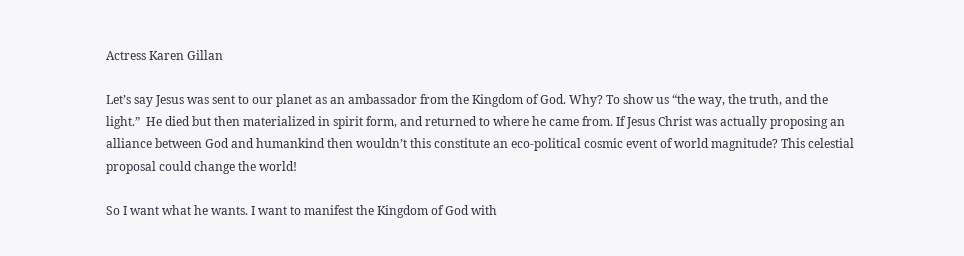Actress Karen Gillan

Let’s say Jesus was sent to our planet as an ambassador from the Kingdom of God. Why? To show us “the way, the truth, and the light.”  He died but then materialized in spirit form, and returned to where he came from. If Jesus Christ was actually proposing an alliance between God and humankind then wouldn’t this constitute an eco-political cosmic event of world magnitude? This celestial proposal could change the world!

So I want what he wants. I want to manifest the Kingdom of God with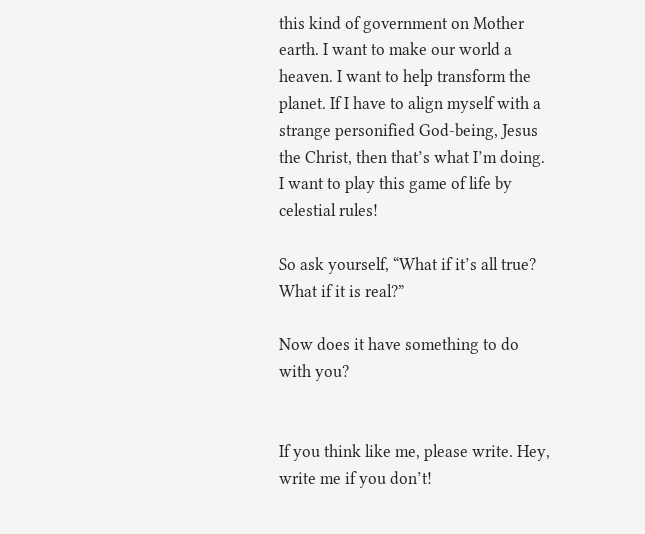this kind of government on Mother earth. I want to make our world a heaven. I want to help transform the planet. If I have to align myself with a strange personified God-being, Jesus the Christ, then that’s what I’m doing. I want to play this game of life by celestial rules!

So ask yourself, “What if it’s all true? What if it is real?”

Now does it have something to do with you?


If you think like me, please write. Hey, write me if you don’t!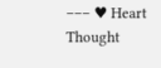––– ♥ Heart Thought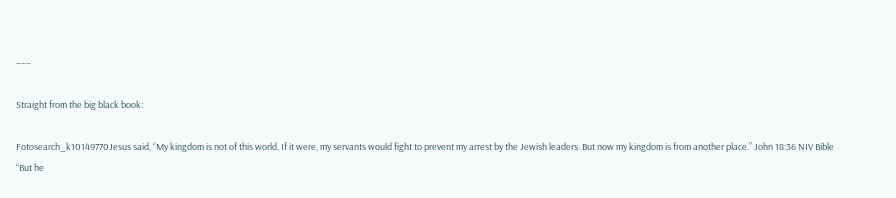–––

Straight from the big black book:

Fotosearch_k10149770Jesus said, “My kingdom is not of this world. If it were, my servants would fight to prevent my arrest by the Jewish leaders. But now my kingdom is from another place.” John 18:36 NIV Bible
“But he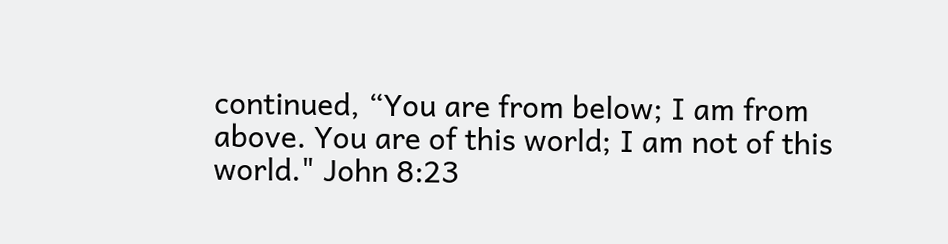continued, “You are from below; I am from above. You are of this world; I am not of this world." John 8:23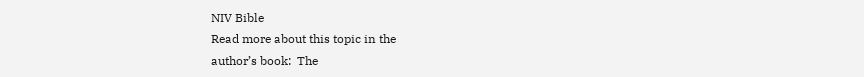NIV Bible
Read more about this topic in the
author’s book:  The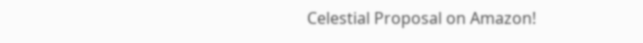Celestial Proposal on Amazon!